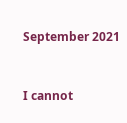September 2021


I cannot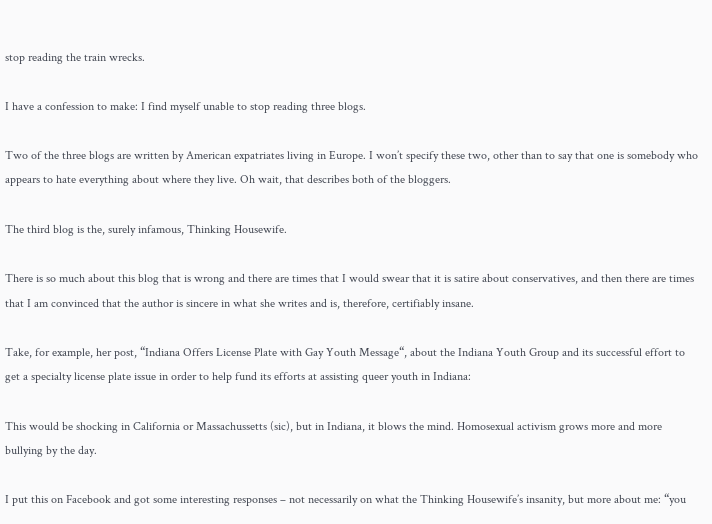stop reading the train wrecks.

I have a confession to make: I find myself unable to stop reading three blogs.

Two of the three blogs are written by American expatriates living in Europe. I won’t specify these two, other than to say that one is somebody who appears to hate everything about where they live. Oh wait, that describes both of the bloggers.

The third blog is the, surely infamous, Thinking Housewife.

There is so much about this blog that is wrong and there are times that I would swear that it is satire about conservatives, and then there are times that I am convinced that the author is sincere in what she writes and is, therefore, certifiably insane.

Take, for example, her post, “Indiana Offers License Plate with Gay Youth Message“, about the Indiana Youth Group and its successful effort to get a specialty license plate issue in order to help fund its efforts at assisting queer youth in Indiana:

This would be shocking in California or Massachussetts (sic), but in Indiana, it blows the mind. Homosexual activism grows more and more bullying by the day.

I put this on Facebook and got some interesting responses – not necessarily on what the Thinking Housewife’s insanity, but more about me: “you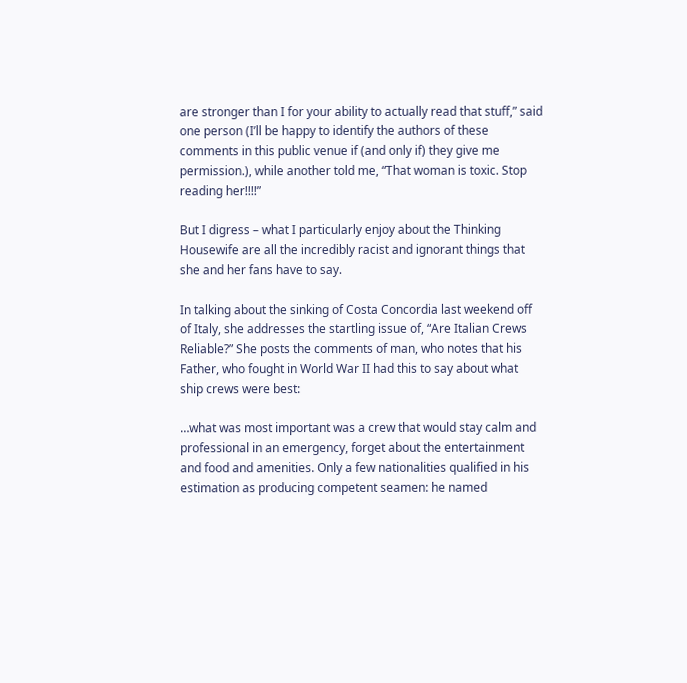are stronger than I for your ability to actually read that stuff,” said one person (I’ll be happy to identify the authors of these comments in this public venue if (and only if) they give me permission.), while another told me, “That woman is toxic. Stop reading her!!!!”

But I digress – what I particularly enjoy about the Thinking Housewife are all the incredibly racist and ignorant things that she and her fans have to say.

In talking about the sinking of Costa Concordia last weekend off of Italy, she addresses the startling issue of, “Are Italian Crews Reliable?” She posts the comments of man, who notes that his Father, who fought in World War II had this to say about what ship crews were best:

…what was most important was a crew that would stay calm and professional in an emergency, forget about the entertainment and food and amenities. Only a few nationalities qualified in his estimation as producing competent seamen: he named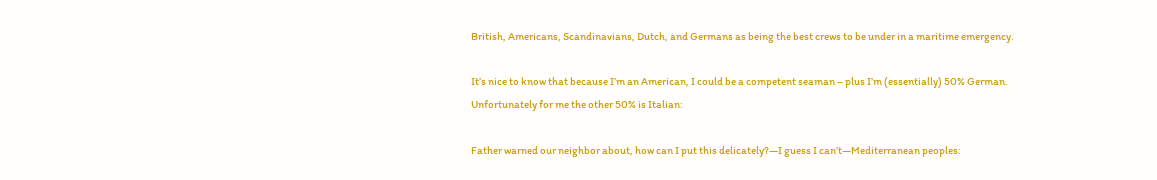British, Americans, Scandinavians, Dutch, and Germans as being the best crews to be under in a maritime emergency.

It’s nice to know that because I’m an American, I could be a competent seaman – plus I’m (essentially) 50% German. Unfortunately for me the other 50% is Italian:

Father warned our neighbor about, how can I put this delicately?—I guess I can’t—Mediterranean peoples: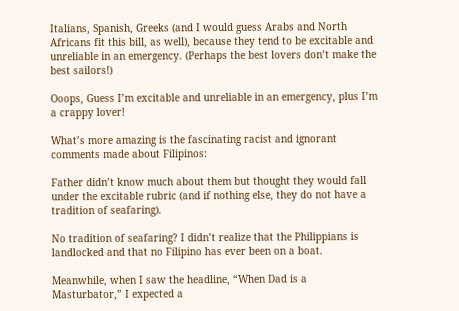Italians, Spanish, Greeks (and I would guess Arabs and North Africans fit this bill, as well), because they tend to be excitable and unreliable in an emergency. (Perhaps the best lovers don’t make the best sailors!)

Ooops, Guess I’m excitable and unreliable in an emergency, plus I’m a crappy lover!

What’s more amazing is the fascinating racist and ignorant comments made about Filipinos:

Father didn’t know much about them but thought they would fall under the excitable rubric (and if nothing else, they do not have a tradition of seafaring).

No tradition of seafaring? I didn’t realize that the Philippians is landlocked and that no Filipino has ever been on a boat.

Meanwhile, when I saw the headline, “When Dad is a Masturbator,” I expected a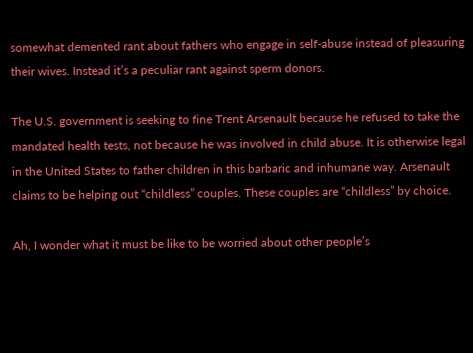somewhat demented rant about fathers who engage in self-abuse instead of pleasuring their wives. Instead it’s a peculiar rant against sperm donors.

The U.S. government is seeking to fine Trent Arsenault because he refused to take the mandated health tests, not because he was involved in child abuse. It is otherwise legal in the United States to father children in this barbaric and inhumane way. Arsenault claims to be helping out “childless” couples. These couples are “childless” by choice.

Ah, I wonder what it must be like to be worried about other people’s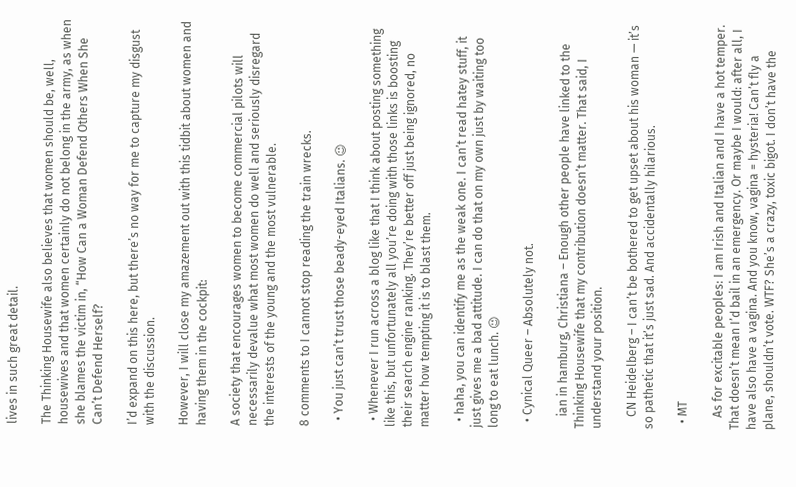lives in such great detail.

The Thinking Housewife also believes that women should be, well, housewives and that women certainly do not belong in the army, as when she blames the victim in, “How Can a Woman Defend Others When She Can’t Defend Herself?

I’d expand on this here, but there’s no way for me to capture my disgust with the discussion.

However, I will close my amazement out with this tidbit about women and having them in the cockpit:

A society that encourages women to become commercial pilots will necessarily devalue what most women do well and seriously disregard the interests of the young and the most vulnerable.

8 comments to I cannot stop reading the train wrecks.

  • You just can’t trust those beady-eyed Italians. 😉

  • Whenever I run across a blog like that I think about posting something like this, but unfortunately all you’re doing with those links is boosting their search engine ranking. They’re better off just being ignored, no matter how tempting it is to blast them.

  • haha, you can identify me as the weak one. I can’t read hatey stuff, it just gives me a bad attitude. I can do that on my own just by waiting too long to eat lunch. 😉

  • Cynical Queer – Absolutely not.

    ian in hamburg, Christiana – Enough other people have linked to the Thinking Housewife that my contribution doesn’t matter. That said, I understand your position.

    CN Heidelberg – I can’t be bothered to get upset about his woman — it’s so pathetic that it’s just sad. And accidentally hilarious.

  • MT

    As for excitable peoples: I am Irish and Italian and I have a hot temper. That doesn’t mean I’d bail in an emergency. Or maybe I would: after all, I have also have a vagina. And you know, vagina = hysteria! Can’t fly a plane, shouldn’t vote. WTF? She’s a crazy, toxic bigot. I don’t have the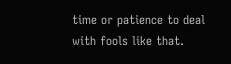time or patience to deal with fools like that.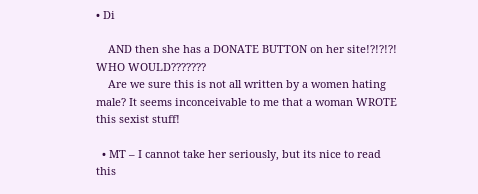• Di

    AND then she has a DONATE BUTTON on her site!?!?!?! WHO WOULD???????
    Are we sure this is not all written by a women hating male? It seems inconceivable to me that a woman WROTE this sexist stuff!

  • MT – I cannot take her seriously, but its nice to read this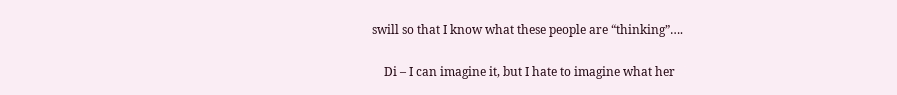swill so that I know what these people are “thinking”….

    Di – I can imagine it, but I hate to imagine what her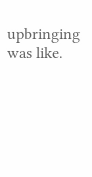upbringing was like.